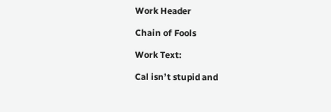Work Header

Chain of Fools

Work Text:

Cal isn’t stupid and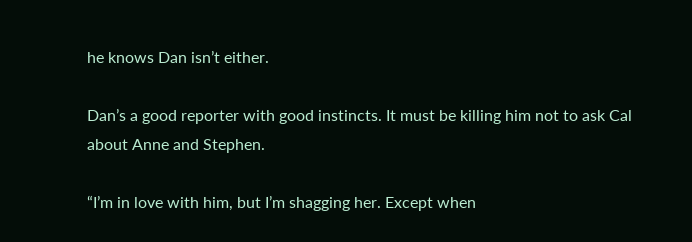he knows Dan isn’t either.

Dan’s a good reporter with good instincts. It must be killing him not to ask Cal about Anne and Stephen.

“I’m in love with him, but I’m shagging her. Except when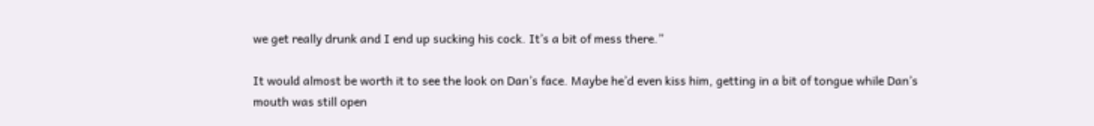we get really drunk and I end up sucking his cock. It’s a bit of mess there.”

It would almost be worth it to see the look on Dan’s face. Maybe he’d even kiss him, getting in a bit of tongue while Dan’s mouth was still open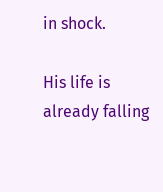in shock.

His life is already falling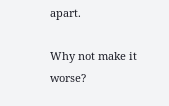apart.

Why not make it worse?